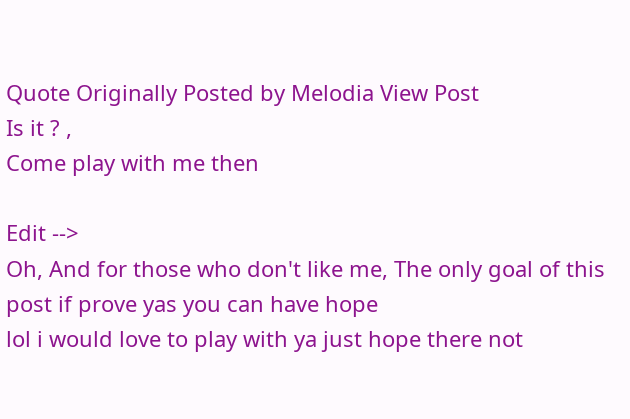Quote Originally Posted by Melodia View Post
Is it ? ,
Come play with me then

Edit -->
Oh, And for those who don't like me, The only goal of this post if prove yas you can have hope
lol i would love to play with ya just hope there not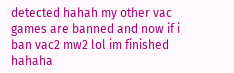detected hahah my other vac games are banned and now if i ban vac2 mw2 lol im finished hahaha